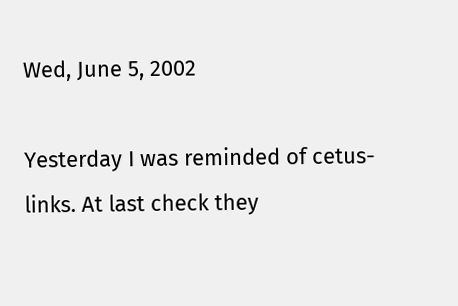Wed, June 5, 2002

Yesterday I was reminded of cetus-links. At last check they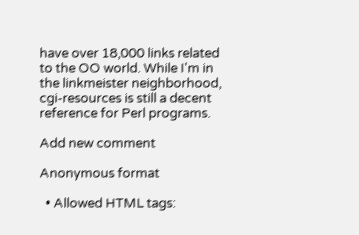have over 18,000 links related to the OO world. While I'm in the linkmeister neighborhood, cgi-resources is still a decent reference for Perl programs.

Add new comment

Anonymous format

  • Allowed HTML tags: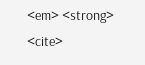<em> <strong> <cite>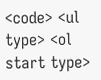<code> <ul type> <ol start type>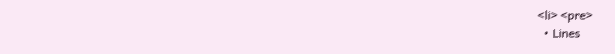<li> <pre>
  • Lines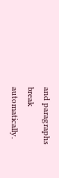and paragraphs break automatically.